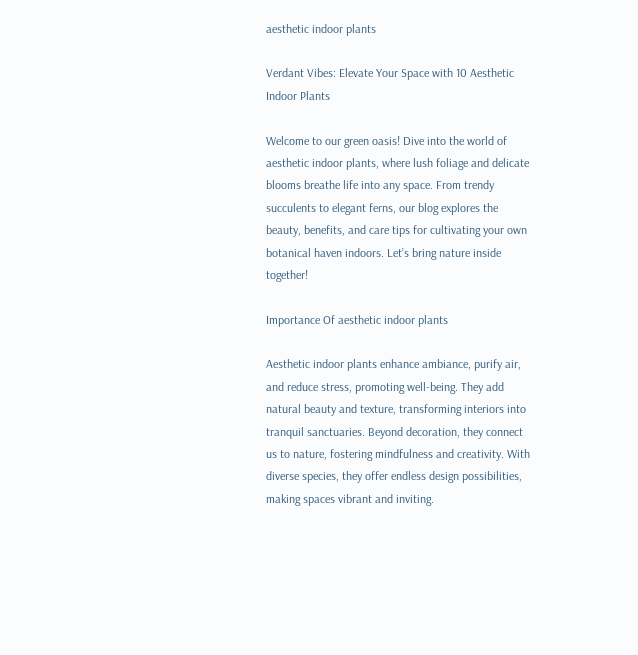aesthetic indoor plants

Verdant Vibes: Elevate Your Space with 10 Aesthetic Indoor Plants

Welcome to our green oasis! Dive into the world of aesthetic indoor plants, where lush foliage and delicate blooms breathe life into any space. From trendy succulents to elegant ferns, our blog explores the beauty, benefits, and care tips for cultivating your own botanical haven indoors. Let’s bring nature inside together!

Importance Of aesthetic indoor plants

Aesthetic indoor plants enhance ambiance, purify air, and reduce stress, promoting well-being. They add natural beauty and texture, transforming interiors into tranquil sanctuaries. Beyond decoration, they connect us to nature, fostering mindfulness and creativity. With diverse species, they offer endless design possibilities, making spaces vibrant and inviting.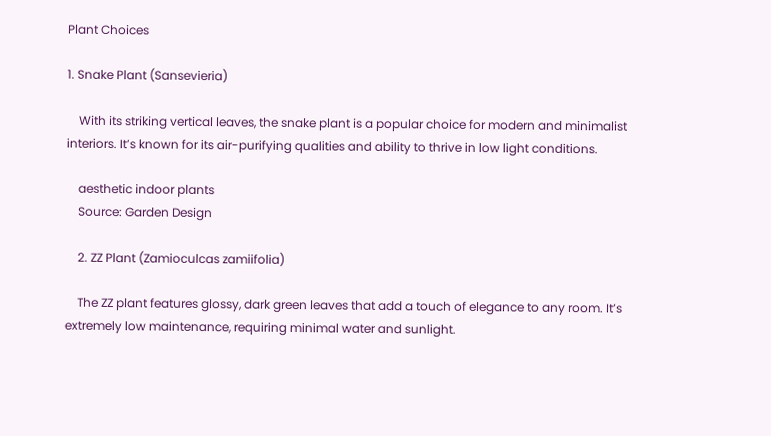Plant Choices

1. Snake Plant (Sansevieria)

    With its striking vertical leaves, the snake plant is a popular choice for modern and minimalist interiors. It’s known for its air-purifying qualities and ability to thrive in low light conditions.

    aesthetic indoor plants
    Source: Garden Design

    2. ZZ Plant (Zamioculcas zamiifolia)

    The ZZ plant features glossy, dark green leaves that add a touch of elegance to any room. It’s extremely low maintenance, requiring minimal water and sunlight.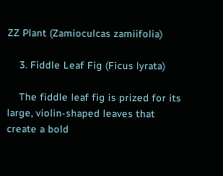ZZ Plant (Zamioculcas zamiifolia)

    3. Fiddle Leaf Fig (Ficus lyrata)

    The fiddle leaf fig is prized for its large, violin-shaped leaves that create a bold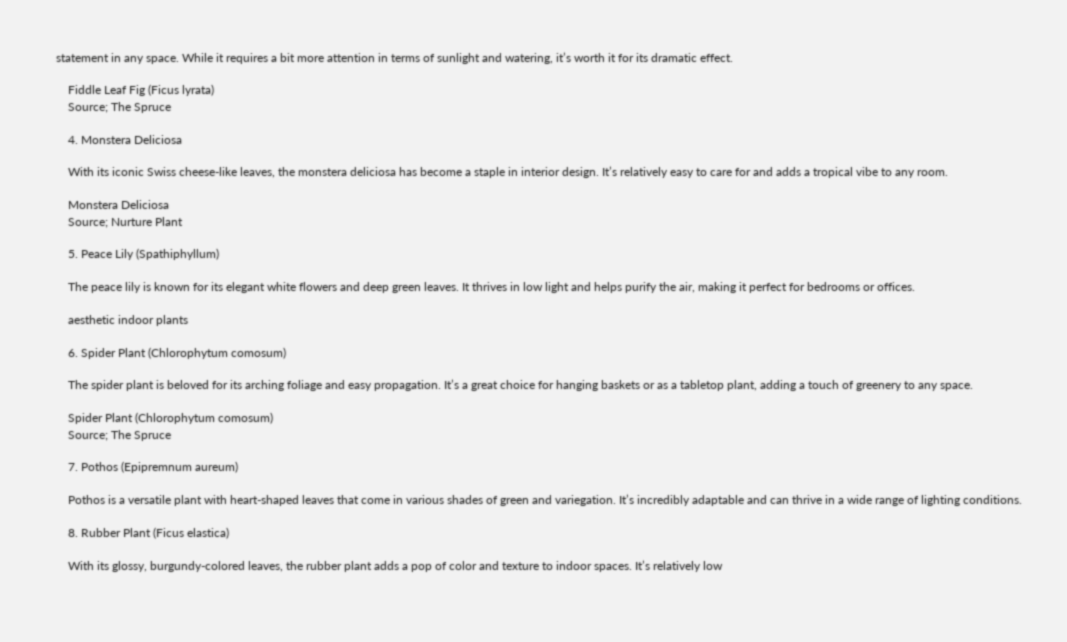statement in any space. While it requires a bit more attention in terms of sunlight and watering, it’s worth it for its dramatic effect.

    Fiddle Leaf Fig (Ficus lyrata)
    Source; The Spruce

    4. Monstera Deliciosa

    With its iconic Swiss cheese-like leaves, the monstera deliciosa has become a staple in interior design. It’s relatively easy to care for and adds a tropical vibe to any room.

    Monstera Deliciosa
    Source; Nurture Plant

    5. Peace Lily (Spathiphyllum)

    The peace lily is known for its elegant white flowers and deep green leaves. It thrives in low light and helps purify the air, making it perfect for bedrooms or offices.

    aesthetic indoor plants

    6. Spider Plant (Chlorophytum comosum)

    The spider plant is beloved for its arching foliage and easy propagation. It’s a great choice for hanging baskets or as a tabletop plant, adding a touch of greenery to any space.

    Spider Plant (Chlorophytum comosum)
    Source; The Spruce

    7. Pothos (Epipremnum aureum)

    Pothos is a versatile plant with heart-shaped leaves that come in various shades of green and variegation. It’s incredibly adaptable and can thrive in a wide range of lighting conditions.

    8. Rubber Plant (Ficus elastica)

    With its glossy, burgundy-colored leaves, the rubber plant adds a pop of color and texture to indoor spaces. It’s relatively low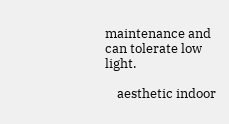maintenance and can tolerate low light.

    aesthetic indoor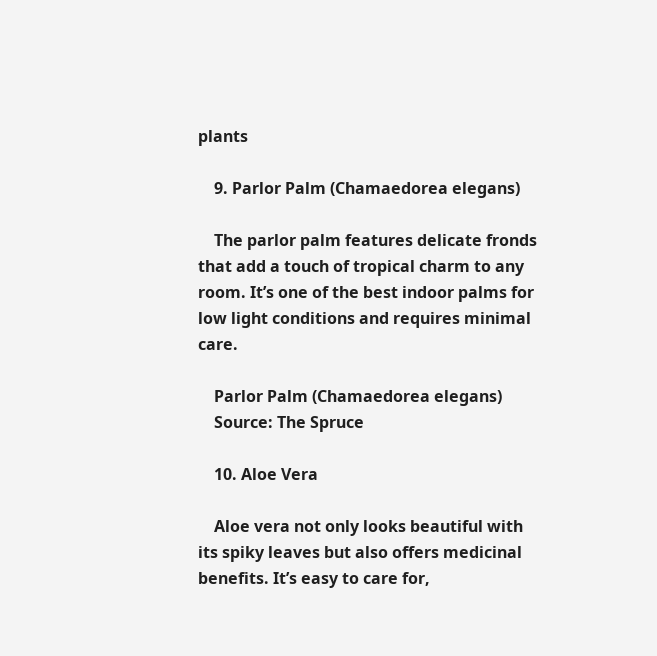plants

    9. Parlor Palm (Chamaedorea elegans)

    The parlor palm features delicate fronds that add a touch of tropical charm to any room. It’s one of the best indoor palms for low light conditions and requires minimal care.

    Parlor Palm (Chamaedorea elegans)
    Source: The Spruce

    10. Aloe Vera

    Aloe vera not only looks beautiful with its spiky leaves but also offers medicinal benefits. It’s easy to care for,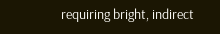requiring bright, indirect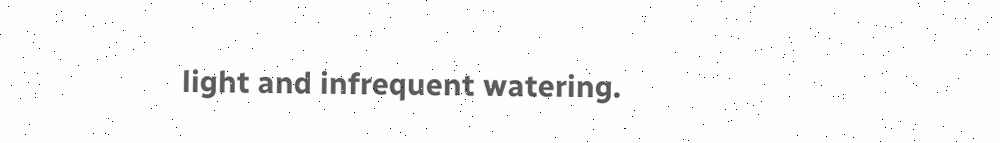light and infrequent watering.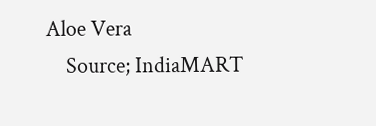Aloe Vera
    Source; IndiaMART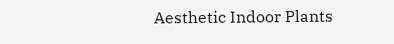Aesthetic Indoor Plants